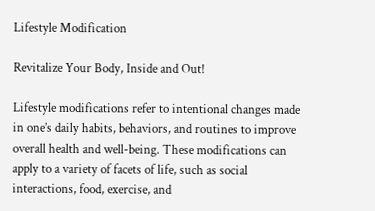Lifestyle Modification

Revitalize Your Body, Inside and Out!

Lifestyle modifications refer to intentional changes made in one’s daily habits, behaviors, and routines to improve overall health and well-being. These modifications can apply to a variety of facets of life, such as social interactions, food, exercise, and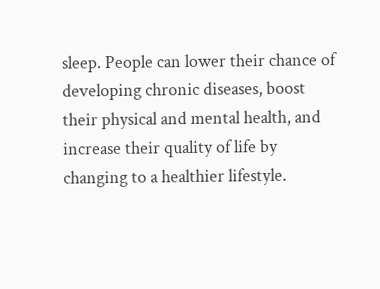sleep. People can lower their chance of developing chronic diseases, boost their physical and mental health, and increase their quality of life by changing to a healthier lifestyle.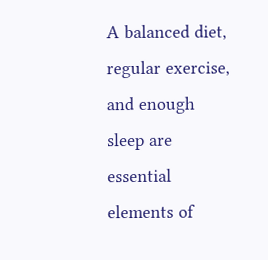A balanced diet, regular exercise, and enough sleep are essential elements of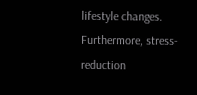lifestyle changes. Furthermore, stress-reduction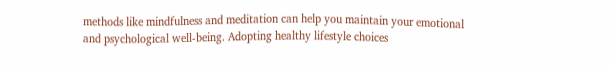methods like mindfulness and meditation can help you maintain your emotional and psychological well-being. Adopting healthy lifestyle choices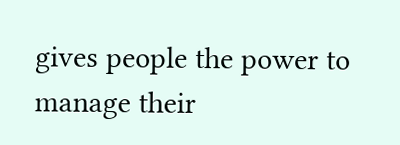gives people the power to manage their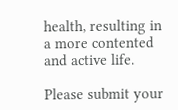health, resulting in a more contented and active life.

Please submit your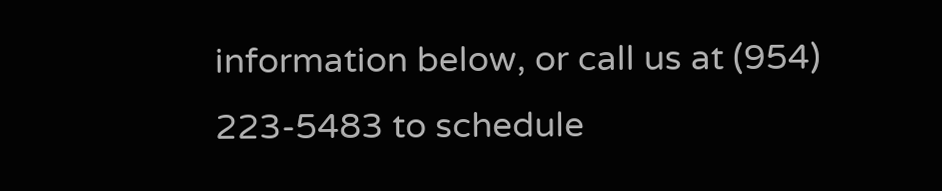information below, or call us at (954) 223-5483 to schedule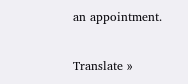an appointment.

Translate »